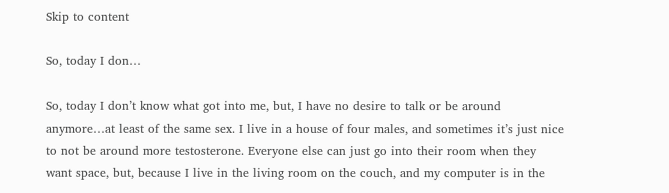Skip to content

So, today I don…

So, today I don’t know what got into me, but, I have no desire to talk or be around anymore…at least of the same sex. I live in a house of four males, and sometimes it’s just nice to not be around more testosterone. Everyone else can just go into their room when they want space, but, because I live in the living room on the couch, and my computer is in the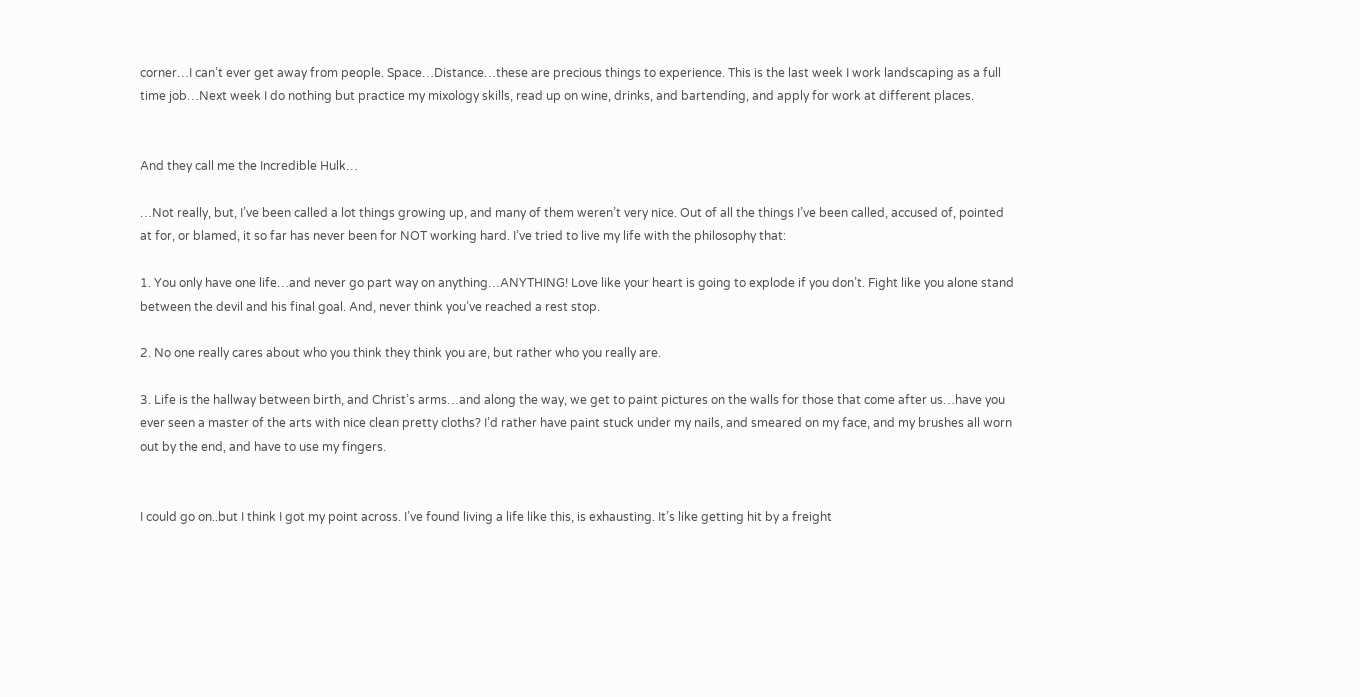corner…I can’t ever get away from people. Space…Distance…these are precious things to experience. This is the last week I work landscaping as a full time job…Next week I do nothing but practice my mixology skills, read up on wine, drinks, and bartending, and apply for work at different places.


And they call me the Incredible Hulk…

…Not really, but, I’ve been called a lot things growing up, and many of them weren’t very nice. Out of all the things I’ve been called, accused of, pointed at for, or blamed, it so far has never been for NOT working hard. I’ve tried to live my life with the philosophy that:

1. You only have one life…and never go part way on anything…ANYTHING! Love like your heart is going to explode if you don’t. Fight like you alone stand between the devil and his final goal. And, never think you’ve reached a rest stop.

2. No one really cares about who you think they think you are, but rather who you really are.

3. Life is the hallway between birth, and Christ’s arms…and along the way, we get to paint pictures on the walls for those that come after us…have you ever seen a master of the arts with nice clean pretty cloths? I’d rather have paint stuck under my nails, and smeared on my face, and my brushes all worn out by the end, and have to use my fingers.


I could go on..but I think I got my point across. I’ve found living a life like this, is exhausting. It’s like getting hit by a freight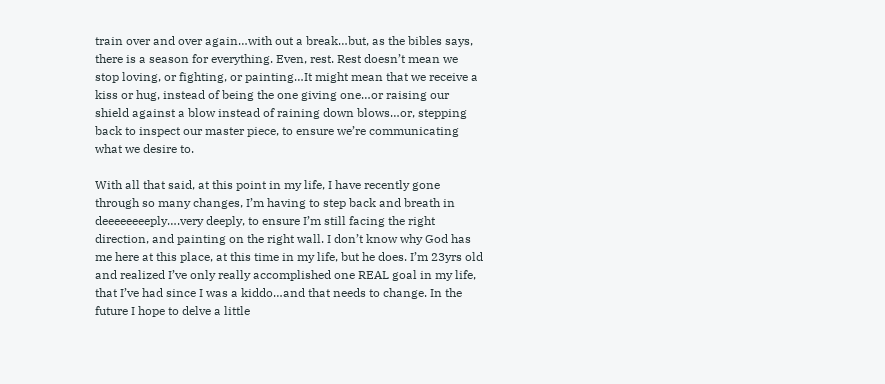train over and over again…with out a break…but, as the bibles says, there is a season for everything. Even, rest. Rest doesn’t mean we stop loving, or fighting, or painting…It might mean that we receive a kiss or hug, instead of being the one giving one…or raising our shield against a blow instead of raining down blows…or, stepping back to inspect our master piece, to ensure we’re communicating what we desire to.

With all that said, at this point in my life, I have recently gone through so many changes, I’m having to step back and breath in deeeeeeeeply….very deeply, to ensure I’m still facing the right direction, and painting on the right wall. I don’t know why God has me here at this place, at this time in my life, but he does. I’m 23yrs old and realized I’ve only really accomplished one REAL goal in my life, that I’ve had since I was a kiddo…and that needs to change. In the future I hope to delve a little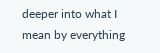deeper into what I mean by everything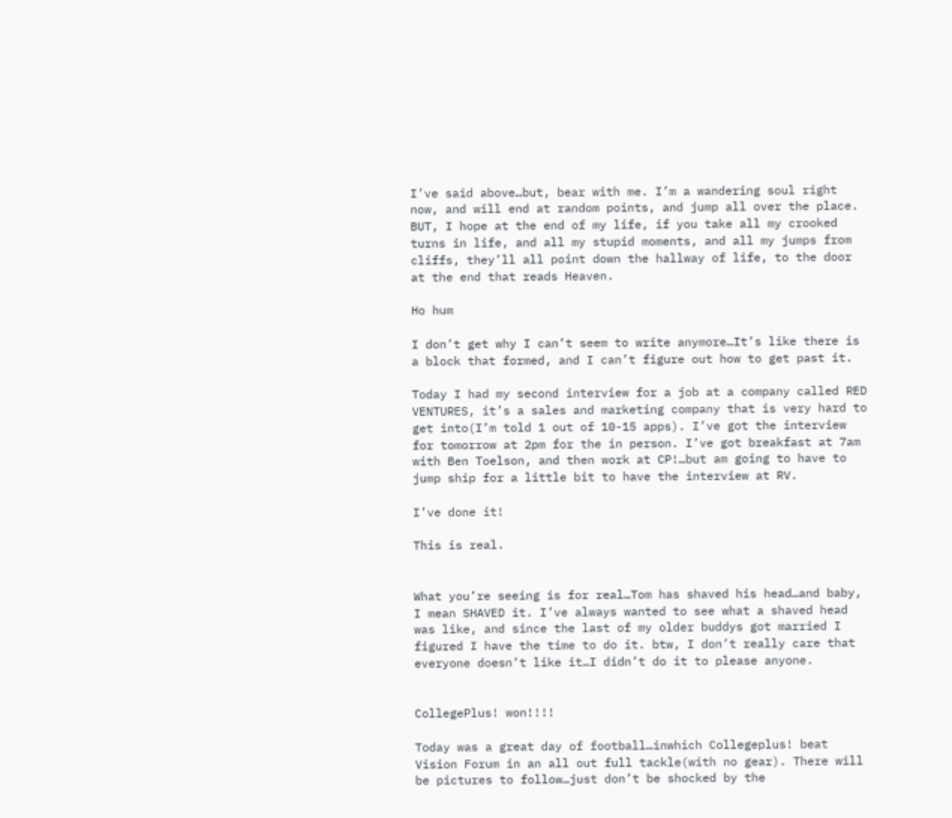I’ve said above…but, bear with me. I’m a wandering soul right now, and will end at random points, and jump all over the place. BUT, I hope at the end of my life, if you take all my crooked turns in life, and all my stupid moments, and all my jumps from cliffs, they’ll all point down the hallway of life, to the door at the end that reads Heaven.

Ho hum

I don’t get why I can’t seem to write anymore…It’s like there is a block that formed, and I can’t figure out how to get past it.

Today I had my second interview for a job at a company called RED VENTURES, it’s a sales and marketing company that is very hard to get into(I’m told 1 out of 10-15 apps). I’ve got the interview for tomorrow at 2pm for the in person. I’ve got breakfast at 7am with Ben Toelson, and then work at CP!…but am going to have to jump ship for a little bit to have the interview at RV.

I’ve done it!

This is real.


What you’re seeing is for real…Tom has shaved his head…and baby, I mean SHAVED it. I’ve always wanted to see what a shaved head was like, and since the last of my older buddys got married I figured I have the time to do it. btw, I don’t really care that everyone doesn’t like it…I didn’t do it to please anyone.


CollegePlus! won!!!!

Today was a great day of football…inwhich Collegeplus! beat Vision Forum in an all out full tackle(with no gear). There will be pictures to follow…just don’t be shocked by the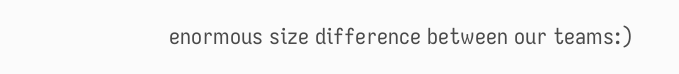enormous size difference between our teams:)